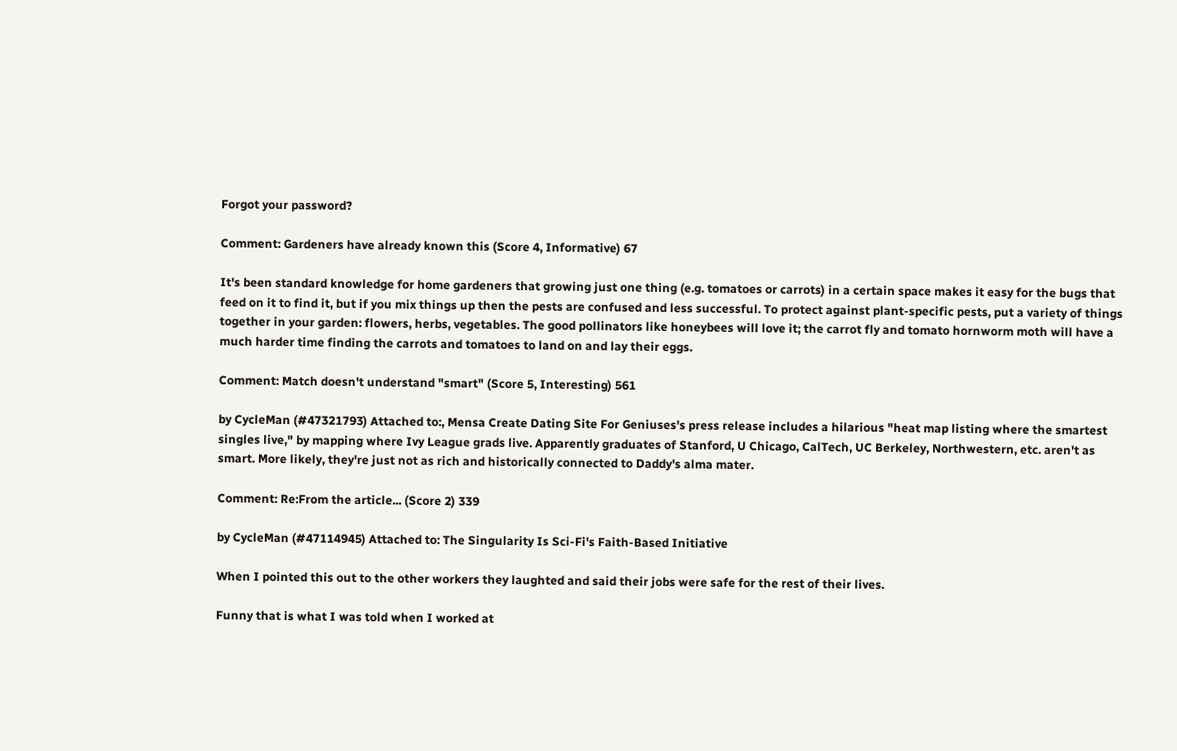Forgot your password?

Comment: Gardeners have already known this (Score 4, Informative) 67

It's been standard knowledge for home gardeners that growing just one thing (e.g. tomatoes or carrots) in a certain space makes it easy for the bugs that feed on it to find it, but if you mix things up then the pests are confused and less successful. To protect against plant-specific pests, put a variety of things together in your garden: flowers, herbs, vegetables. The good pollinators like honeybees will love it; the carrot fly and tomato hornworm moth will have a much harder time finding the carrots and tomatoes to land on and lay their eggs.

Comment: Match doesn't understand "smart" (Score 5, Interesting) 561

by CycleMan (#47321793) Attached to:, Mensa Create Dating Site For Geniuses's press release includes a hilarious "heat map listing where the smartest singles live," by mapping where Ivy League grads live. Apparently graduates of Stanford, U Chicago, CalTech, UC Berkeley, Northwestern, etc. aren't as smart. More likely, they're just not as rich and historically connected to Daddy's alma mater.

Comment: Re:From the article... (Score 2) 339

by CycleMan (#47114945) Attached to: The Singularity Is Sci-Fi's Faith-Based Initiative

When I pointed this out to the other workers they laughted and said their jobs were safe for the rest of their lives.

Funny that is what I was told when I worked at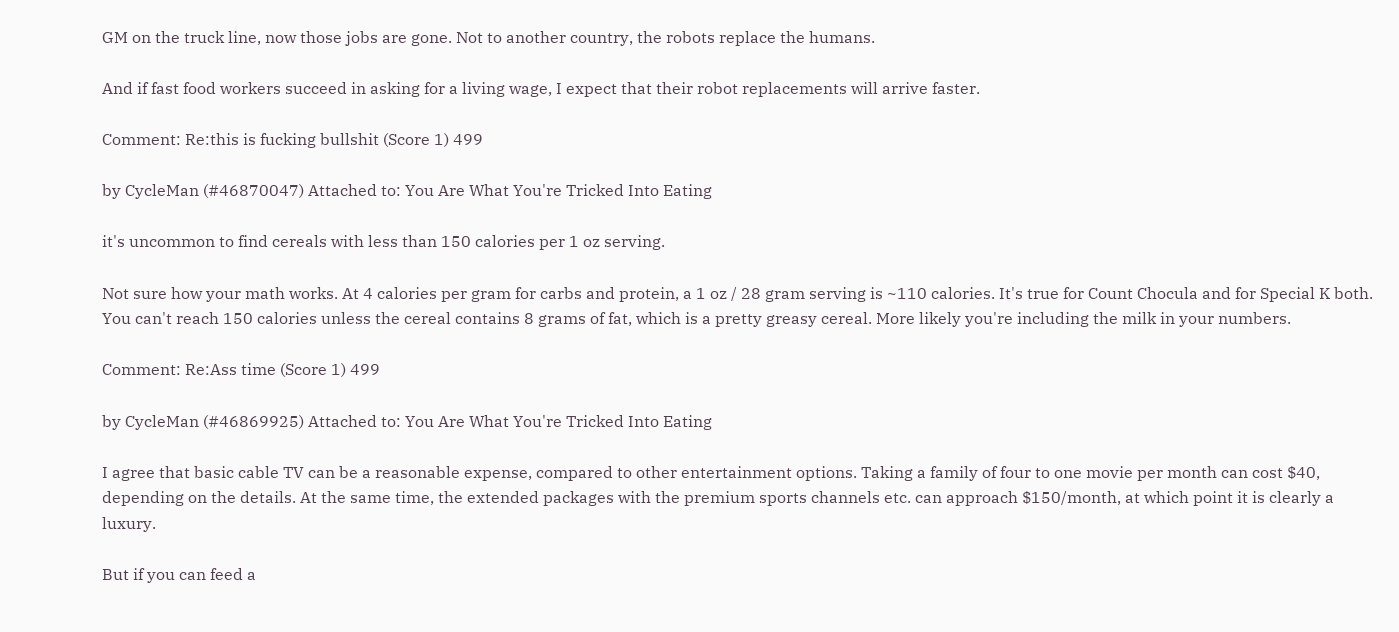GM on the truck line, now those jobs are gone. Not to another country, the robots replace the humans.

And if fast food workers succeed in asking for a living wage, I expect that their robot replacements will arrive faster.

Comment: Re:this is fucking bullshit (Score 1) 499

by CycleMan (#46870047) Attached to: You Are What You're Tricked Into Eating

it's uncommon to find cereals with less than 150 calories per 1 oz serving.

Not sure how your math works. At 4 calories per gram for carbs and protein, a 1 oz / 28 gram serving is ~110 calories. It's true for Count Chocula and for Special K both. You can't reach 150 calories unless the cereal contains 8 grams of fat, which is a pretty greasy cereal. More likely you're including the milk in your numbers.

Comment: Re:Ass time (Score 1) 499

by CycleMan (#46869925) Attached to: You Are What You're Tricked Into Eating

I agree that basic cable TV can be a reasonable expense, compared to other entertainment options. Taking a family of four to one movie per month can cost $40, depending on the details. At the same time, the extended packages with the premium sports channels etc. can approach $150/month, at which point it is clearly a luxury.

But if you can feed a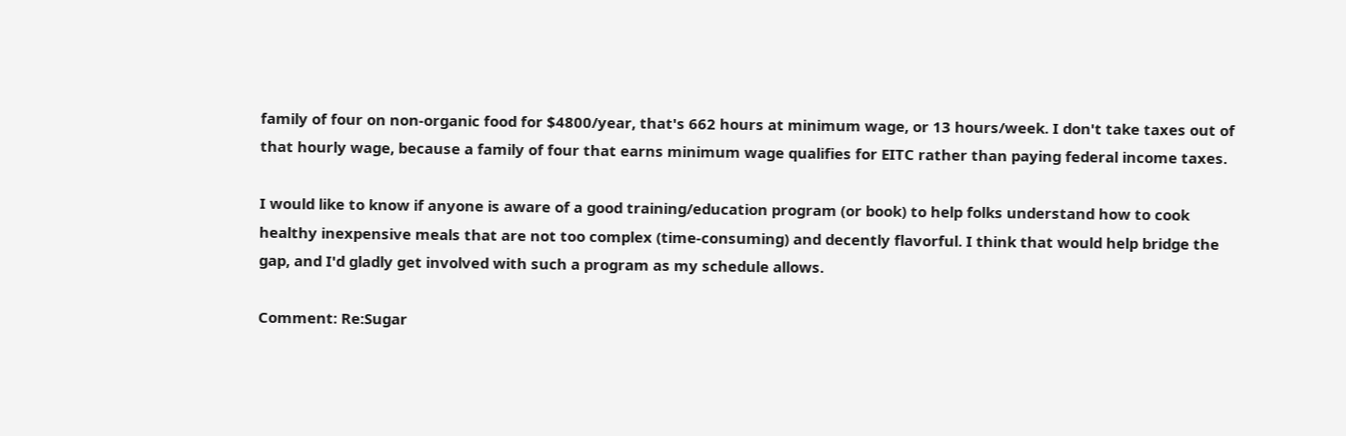family of four on non-organic food for $4800/year, that's 662 hours at minimum wage, or 13 hours/week. I don't take taxes out of that hourly wage, because a family of four that earns minimum wage qualifies for EITC rather than paying federal income taxes.

I would like to know if anyone is aware of a good training/education program (or book) to help folks understand how to cook healthy inexpensive meals that are not too complex (time-consuming) and decently flavorful. I think that would help bridge the gap, and I'd gladly get involved with such a program as my schedule allows.

Comment: Re:Sugar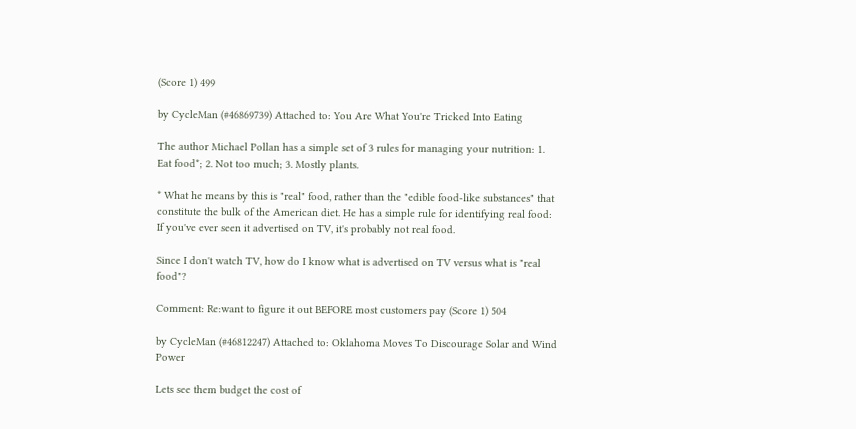(Score 1) 499

by CycleMan (#46869739) Attached to: You Are What You're Tricked Into Eating

The author Michael Pollan has a simple set of 3 rules for managing your nutrition: 1. Eat food*; 2. Not too much; 3. Mostly plants.

* What he means by this is "real" food, rather than the "edible food-like substances" that constitute the bulk of the American diet. He has a simple rule for identifying real food: If you've ever seen it advertised on TV, it's probably not real food.

Since I don't watch TV, how do I know what is advertised on TV versus what is "real food"?

Comment: Re:want to figure it out BEFORE most customers pay (Score 1) 504

by CycleMan (#46812247) Attached to: Oklahoma Moves To Discourage Solar and Wind Power

Lets see them budget the cost of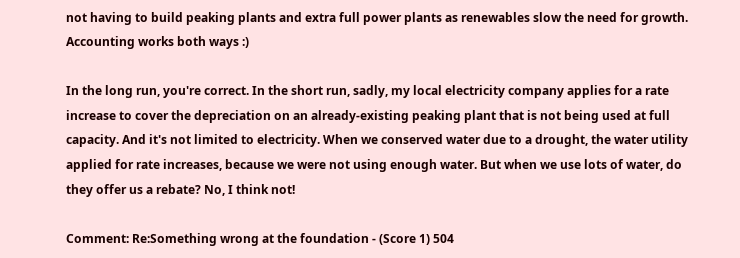not having to build peaking plants and extra full power plants as renewables slow the need for growth. Accounting works both ways :)

In the long run, you're correct. In the short run, sadly, my local electricity company applies for a rate increase to cover the depreciation on an already-existing peaking plant that is not being used at full capacity. And it's not limited to electricity. When we conserved water due to a drought, the water utility applied for rate increases, because we were not using enough water. But when we use lots of water, do they offer us a rebate? No, I think not!

Comment: Re:Something wrong at the foundation - (Score 1) 504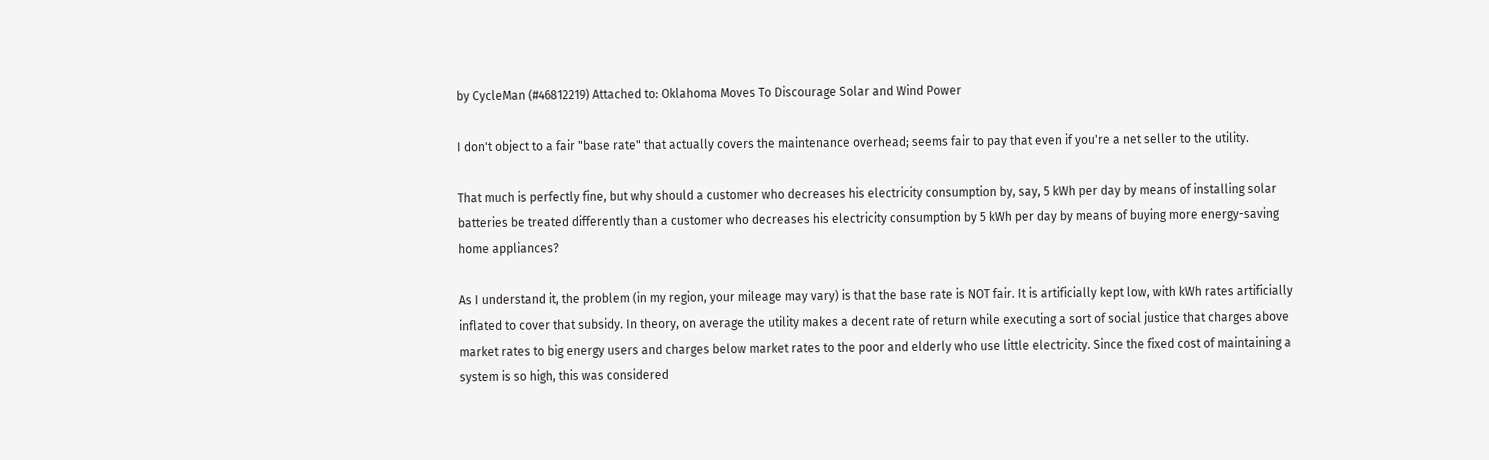by CycleMan (#46812219) Attached to: Oklahoma Moves To Discourage Solar and Wind Power

I don't object to a fair "base rate" that actually covers the maintenance overhead; seems fair to pay that even if you're a net seller to the utility.

That much is perfectly fine, but why should a customer who decreases his electricity consumption by, say, 5 kWh per day by means of installing solar batteries be treated differently than a customer who decreases his electricity consumption by 5 kWh per day by means of buying more energy-saving home appliances?

As I understand it, the problem (in my region, your mileage may vary) is that the base rate is NOT fair. It is artificially kept low, with kWh rates artificially inflated to cover that subsidy. In theory, on average the utility makes a decent rate of return while executing a sort of social justice that charges above market rates to big energy users and charges below market rates to the poor and elderly who use little electricity. Since the fixed cost of maintaining a system is so high, this was considered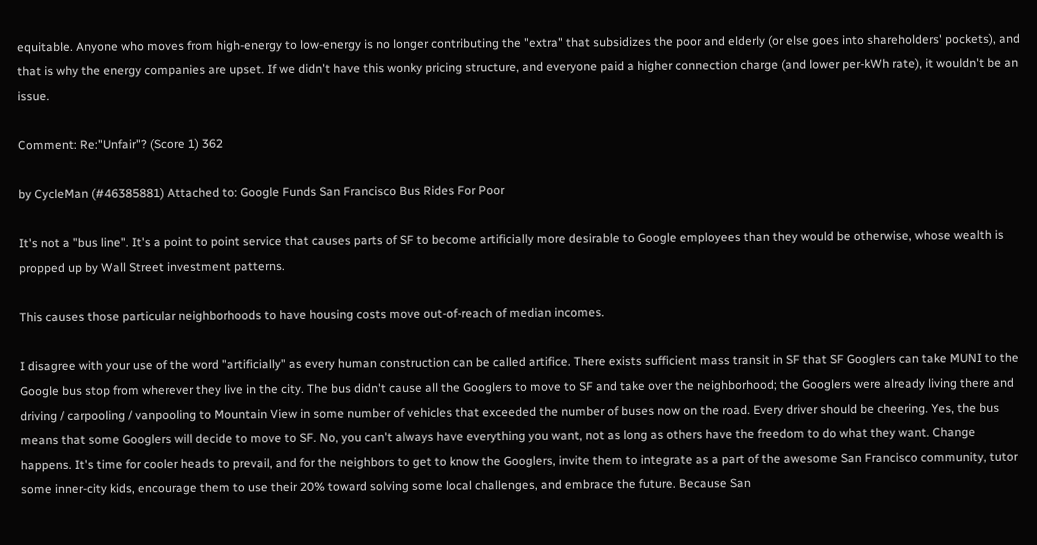equitable. Anyone who moves from high-energy to low-energy is no longer contributing the "extra" that subsidizes the poor and elderly (or else goes into shareholders' pockets), and that is why the energy companies are upset. If we didn't have this wonky pricing structure, and everyone paid a higher connection charge (and lower per-kWh rate), it wouldn't be an issue.

Comment: Re:"Unfair"? (Score 1) 362

by CycleMan (#46385881) Attached to: Google Funds San Francisco Bus Rides For Poor

It's not a "bus line". It's a point to point service that causes parts of SF to become artificially more desirable to Google employees than they would be otherwise, whose wealth is propped up by Wall Street investment patterns.

This causes those particular neighborhoods to have housing costs move out-of-reach of median incomes.

I disagree with your use of the word "artificially" as every human construction can be called artifice. There exists sufficient mass transit in SF that SF Googlers can take MUNI to the Google bus stop from wherever they live in the city. The bus didn't cause all the Googlers to move to SF and take over the neighborhood; the Googlers were already living there and driving / carpooling / vanpooling to Mountain View in some number of vehicles that exceeded the number of buses now on the road. Every driver should be cheering. Yes, the bus means that some Googlers will decide to move to SF. No, you can't always have everything you want, not as long as others have the freedom to do what they want. Change happens. It's time for cooler heads to prevail, and for the neighbors to get to know the Googlers, invite them to integrate as a part of the awesome San Francisco community, tutor some inner-city kids, encourage them to use their 20% toward solving some local challenges, and embrace the future. Because San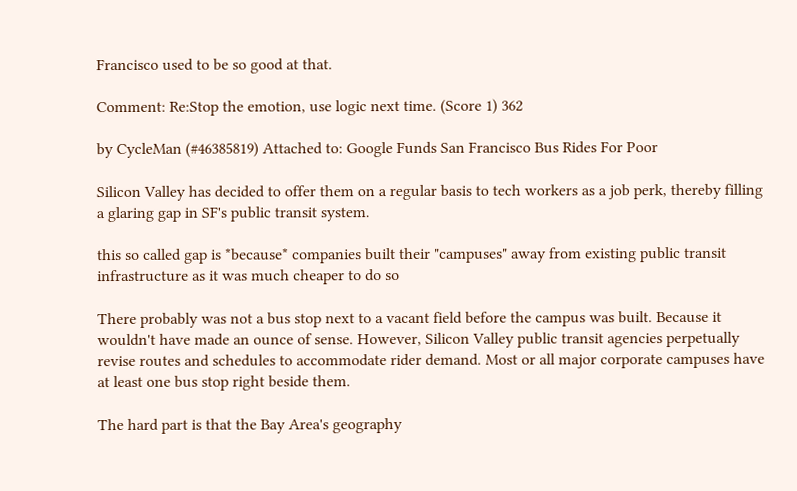Francisco used to be so good at that.

Comment: Re:Stop the emotion, use logic next time. (Score 1) 362

by CycleMan (#46385819) Attached to: Google Funds San Francisco Bus Rides For Poor

Silicon Valley has decided to offer them on a regular basis to tech workers as a job perk, thereby filling a glaring gap in SF's public transit system.

this so called gap is *because* companies built their "campuses" away from existing public transit infrastructure as it was much cheaper to do so

There probably was not a bus stop next to a vacant field before the campus was built. Because it wouldn't have made an ounce of sense. However, Silicon Valley public transit agencies perpetually revise routes and schedules to accommodate rider demand. Most or all major corporate campuses have at least one bus stop right beside them.

The hard part is that the Bay Area's geography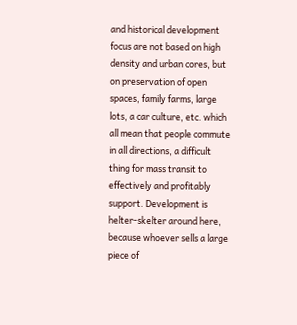and historical development focus are not based on high density and urban cores, but on preservation of open spaces, family farms, large lots, a car culture, etc. which all mean that people commute in all directions, a difficult thing for mass transit to effectively and profitably support. Development is helter-skelter around here, because whoever sells a large piece of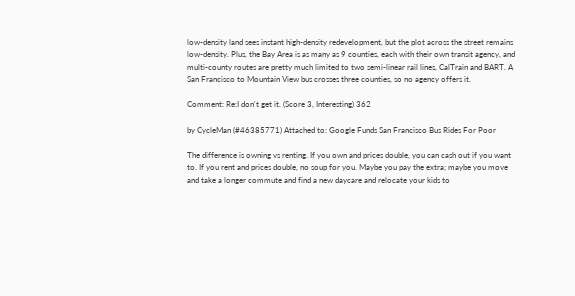low-density land sees instant high-density redevelopment, but the plot across the street remains low-density. Plus, the Bay Area is as many as 9 counties, each with their own transit agency, and multi-county routes are pretty much limited to two semi-linear rail lines, CalTrain and BART. A San Francisco to Mountain View bus crosses three counties, so no agency offers it.

Comment: Re:I don't get it. (Score 3, Interesting) 362

by CycleMan (#46385771) Attached to: Google Funds San Francisco Bus Rides For Poor

The difference is owning vs renting. If you own and prices double, you can cash out if you want to. If you rent and prices double, no soup for you. Maybe you pay the extra; maybe you move and take a longer commute and find a new daycare and relocate your kids to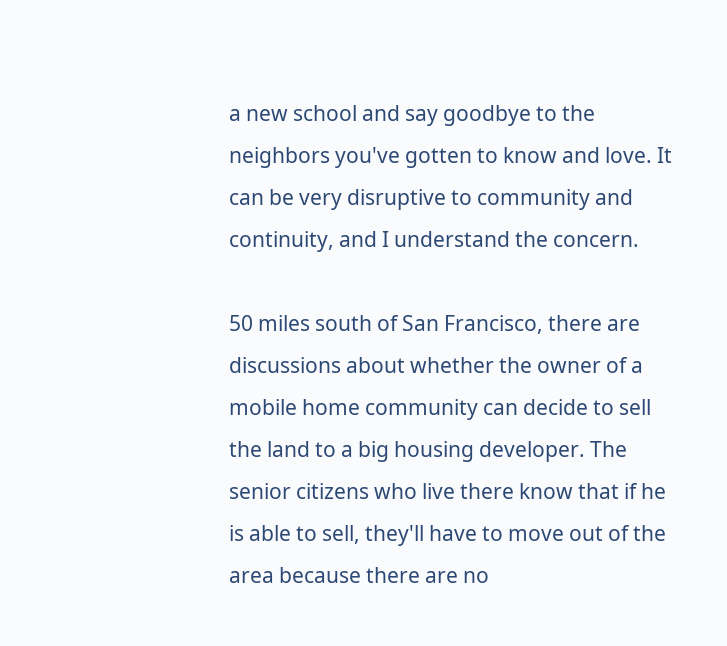a new school and say goodbye to the neighbors you've gotten to know and love. It can be very disruptive to community and continuity, and I understand the concern.

50 miles south of San Francisco, there are discussions about whether the owner of a mobile home community can decide to sell the land to a big housing developer. The senior citizens who live there know that if he is able to sell, they'll have to move out of the area because there are no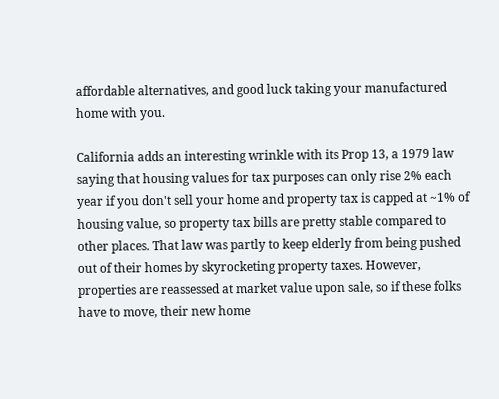affordable alternatives, and good luck taking your manufactured home with you.

California adds an interesting wrinkle with its Prop 13, a 1979 law saying that housing values for tax purposes can only rise 2% each year if you don't sell your home and property tax is capped at ~1% of housing value, so property tax bills are pretty stable compared to other places. That law was partly to keep elderly from being pushed out of their homes by skyrocketing property taxes. However, properties are reassessed at market value upon sale, so if these folks have to move, their new home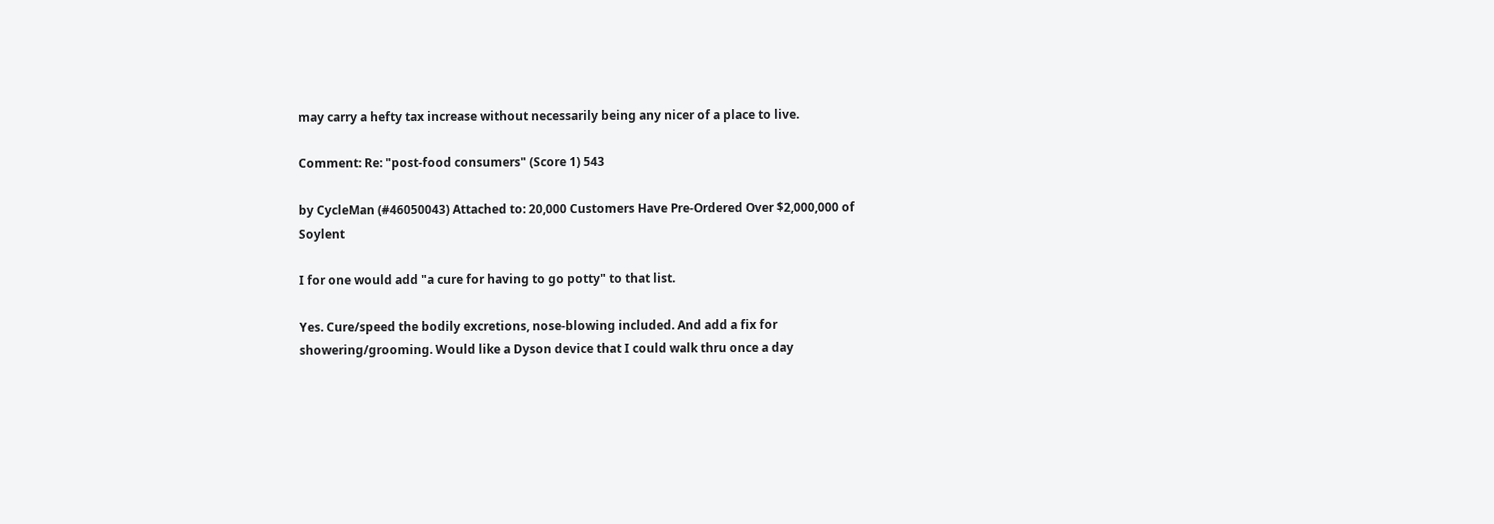may carry a hefty tax increase without necessarily being any nicer of a place to live.

Comment: Re: "post-food consumers" (Score 1) 543

by CycleMan (#46050043) Attached to: 20,000 Customers Have Pre-Ordered Over $2,000,000 of Soylent

I for one would add "a cure for having to go potty" to that list.

Yes. Cure/speed the bodily excretions, nose-blowing included. And add a fix for showering/grooming. Would like a Dyson device that I could walk thru once a day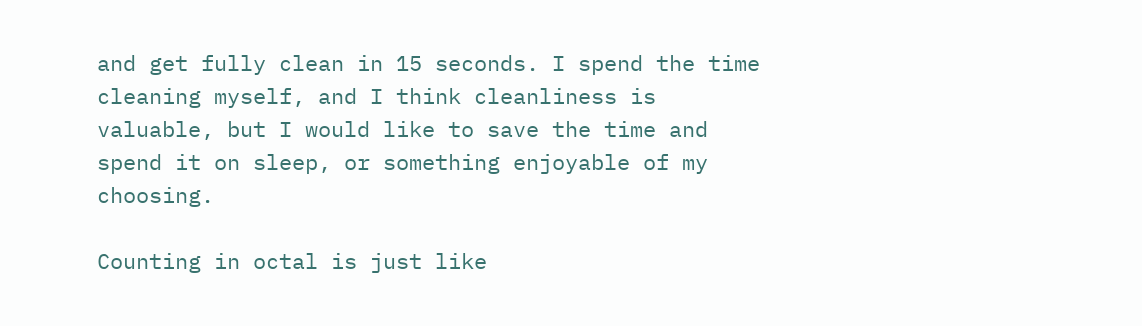and get fully clean in 15 seconds. I spend the time cleaning myself, and I think cleanliness is valuable, but I would like to save the time and spend it on sleep, or something enjoyable of my choosing.

Counting in octal is just like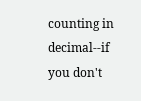counting in decimal--if you don't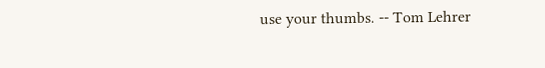use your thumbs. -- Tom Lehrer